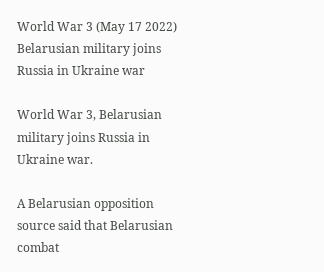World War 3 (May 17 2022) Belarusian military joins Russia in Ukraine war

World War 3, Belarusian military joins Russia in Ukraine war.

A Belarusian opposition source said that Belarusian combat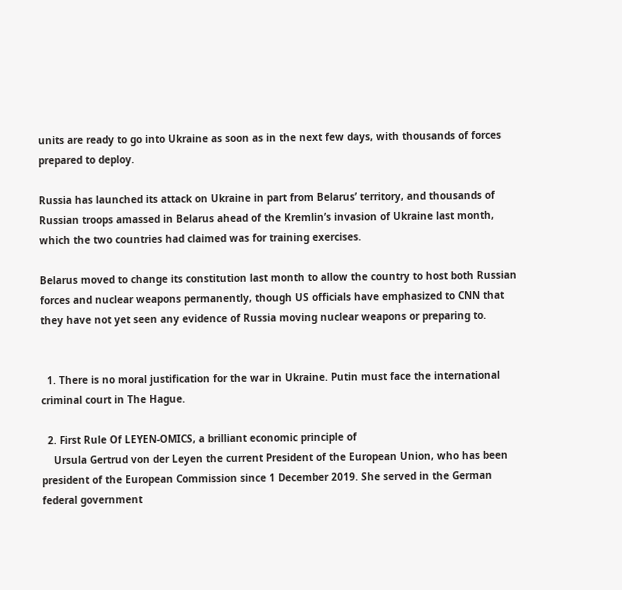units are ready to go into Ukraine as soon as in the next few days, with thousands of forces prepared to deploy.

Russia has launched its attack on Ukraine in part from Belarus’ territory, and thousands of Russian troops amassed in Belarus ahead of the Kremlin’s invasion of Ukraine last month, which the two countries had claimed was for training exercises.

Belarus moved to change its constitution last month to allow the country to host both Russian forces and nuclear weapons permanently, though US officials have emphasized to CNN that they have not yet seen any evidence of Russia moving nuclear weapons or preparing to.


  1. There is no moral justification for the war in Ukraine. Putin must face the international criminal court in The Hague.

  2. First Rule Of LEYEN-OMICS, a brilliant economic principle of
    Ursula Gertrud von der Leyen the current President of the European Union, who has been president of the European Commission since 1 December 2019. She served in the German federal government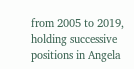from 2005 to 2019, holding successive positions in Angela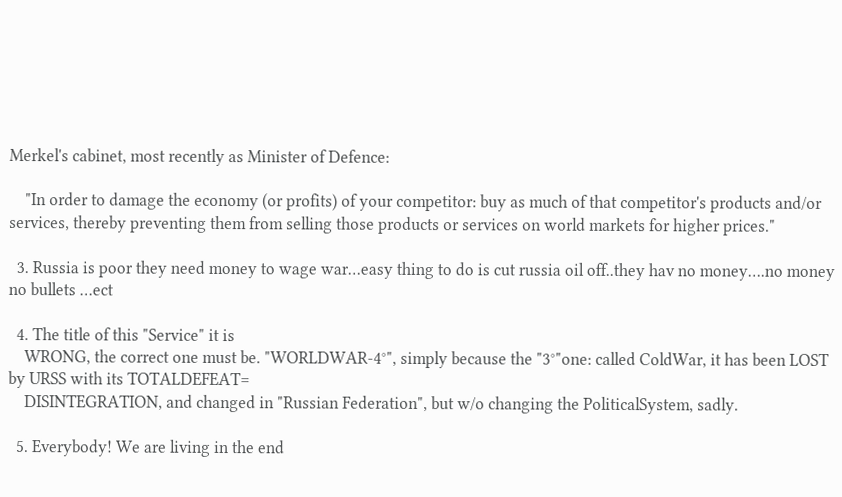Merkel's cabinet, most recently as Minister of Defence:

    "In order to damage the economy (or profits) of your competitor: buy as much of that competitor's products and/or services, thereby preventing them from selling those products or services on world markets for higher prices."

  3. Russia is poor they need money to wage war…easy thing to do is cut russia oil off..they hav no money….no money no bullets …ect

  4. The title of this "Service" it is
    WRONG, the correct one must be. "WORLDWAR-4°", simply because the "3°"one: called ColdWar, it has been LOST by URSS with its TOTALDEFEAT=
    DISINTEGRATION, and changed in "Russian Federation", but w/o changing the PoliticalSystem, sadly.

  5. Everybody! We are living in the end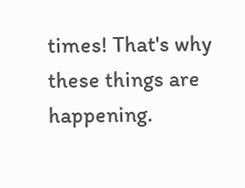times! That's why these things are happening.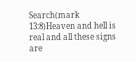Search(mark 13:8)Heaven and hell is real and all these signs are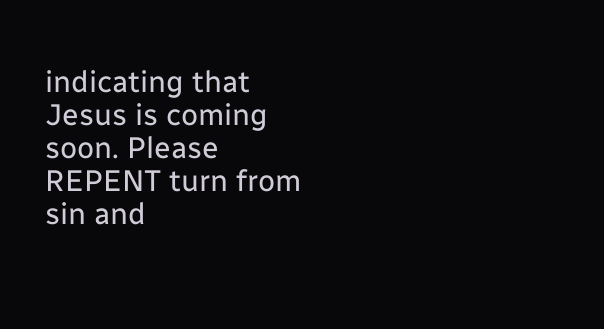indicating that Jesus is coming soon. Please REPENT turn from sin and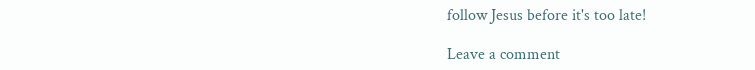follow Jesus before it's too late!

Leave a comment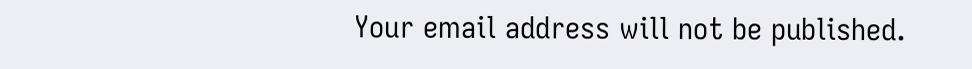Your email address will not be published.